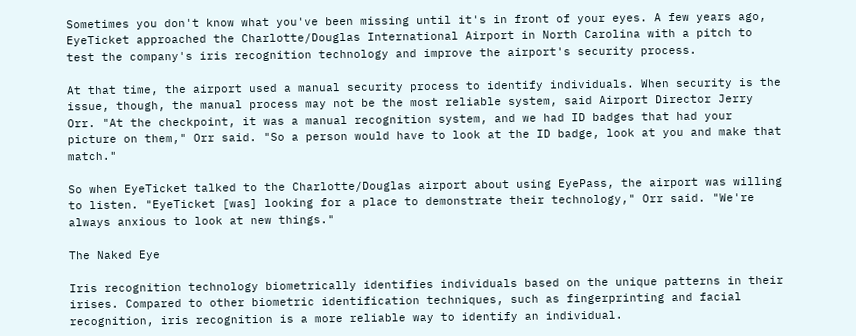Sometimes you don't know what you've been missing until it's in front of your eyes. A few years ago, EyeTicket approached the Charlotte/Douglas International Airport in North Carolina with a pitch to test the company's iris recognition technology and improve the airport's security process.

At that time, the airport used a manual security process to identify individuals. When security is the issue, though, the manual process may not be the most reliable system, said Airport Director Jerry Orr. "At the checkpoint, it was a manual recognition system, and we had ID badges that had your picture on them," Orr said. "So a person would have to look at the ID badge, look at you and make that match."

So when EyeTicket talked to the Charlotte/Douglas airport about using EyePass, the airport was willing to listen. "EyeTicket [was] looking for a place to demonstrate their technology," Orr said. "We're always anxious to look at new things."

The Naked Eye

Iris recognition technology biometrically identifies individuals based on the unique patterns in their irises. Compared to other biometric identification techniques, such as fingerprinting and facial recognition, iris recognition is a more reliable way to identify an individual.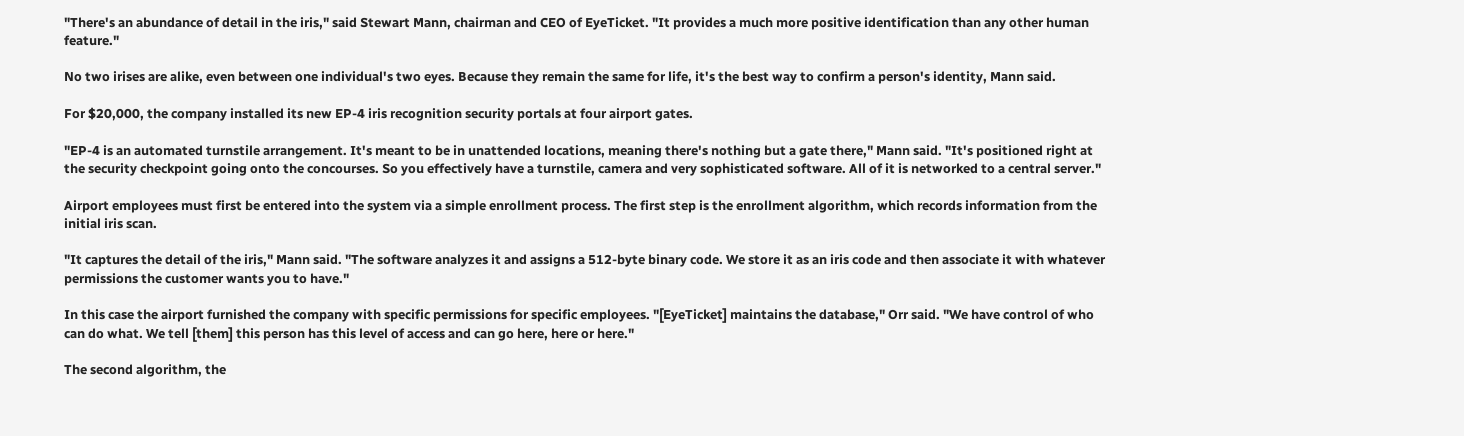"There's an abundance of detail in the iris," said Stewart Mann, chairman and CEO of EyeTicket. "It provides a much more positive identification than any other human feature."

No two irises are alike, even between one individual's two eyes. Because they remain the same for life, it's the best way to confirm a person's identity, Mann said.

For $20,000, the company installed its new EP-4 iris recognition security portals at four airport gates.

"EP-4 is an automated turnstile arrangement. It's meant to be in unattended locations, meaning there's nothing but a gate there," Mann said. "It's positioned right at the security checkpoint going onto the concourses. So you effectively have a turnstile, camera and very sophisticated software. All of it is networked to a central server."

Airport employees must first be entered into the system via a simple enrollment process. The first step is the enrollment algorithm, which records information from the initial iris scan.

"It captures the detail of the iris," Mann said. "The software analyzes it and assigns a 512-byte binary code. We store it as an iris code and then associate it with whatever permissions the customer wants you to have."

In this case the airport furnished the company with specific permissions for specific employees. "[EyeTicket] maintains the database," Orr said. "We have control of who can do what. We tell [them] this person has this level of access and can go here, here or here."

The second algorithm, the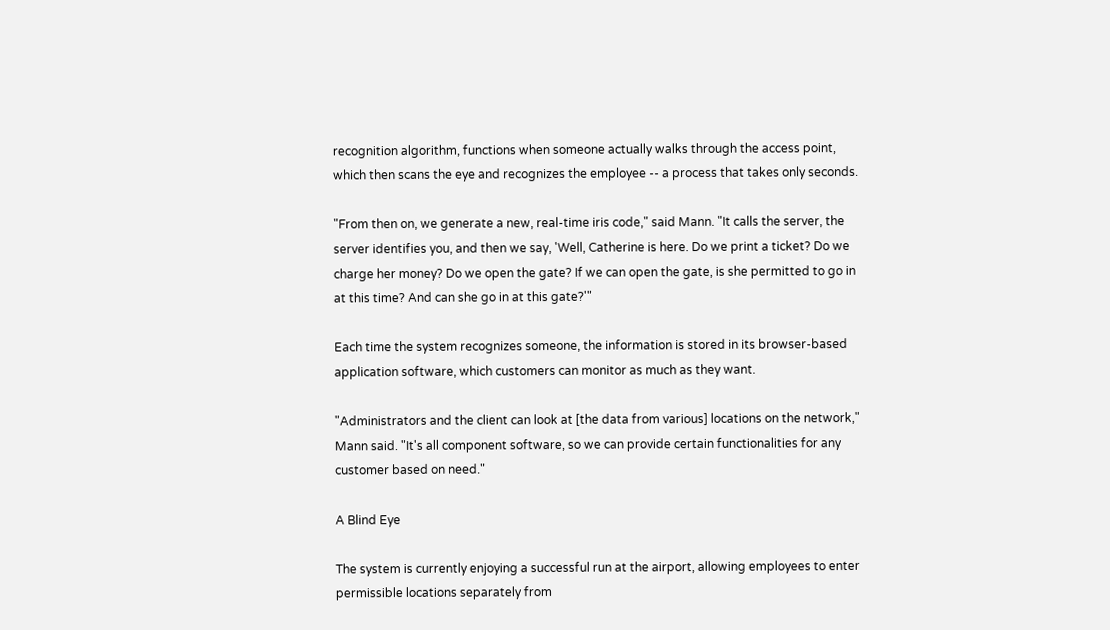recognition algorithm, functions when someone actually walks through the access point, which then scans the eye and recognizes the employee -- a process that takes only seconds.

"From then on, we generate a new, real-time iris code," said Mann. "It calls the server, the server identifies you, and then we say, 'Well, Catherine is here. Do we print a ticket? Do we charge her money? Do we open the gate? If we can open the gate, is she permitted to go in at this time? And can she go in at this gate?'"

Each time the system recognizes someone, the information is stored in its browser-based application software, which customers can monitor as much as they want.

"Administrators and the client can look at [the data from various] locations on the network," Mann said. "It's all component software, so we can provide certain functionalities for any customer based on need."

A Blind Eye

The system is currently enjoying a successful run at the airport, allowing employees to enter permissible locations separately from